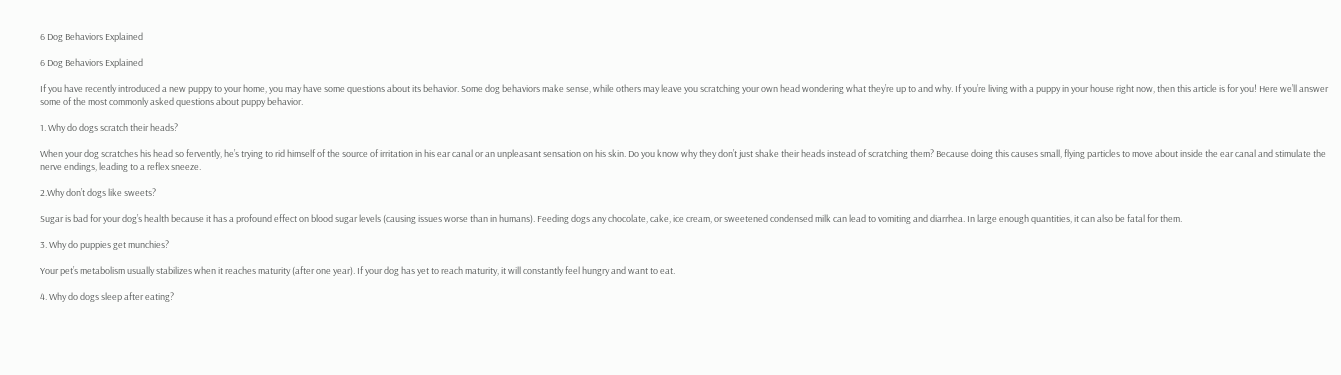6 Dog Behaviors Explained

6 Dog Behaviors Explained

If you have recently introduced a new puppy to your home, you may have some questions about its behavior. Some dog behaviors make sense, while others may leave you scratching your own head wondering what they’re up to and why. If you’re living with a puppy in your house right now, then this article is for you! Here we’ll answer some of the most commonly asked questions about puppy behavior.

1. Why do dogs scratch their heads?

When your dog scratches his head so fervently, he’s trying to rid himself of the source of irritation in his ear canal or an unpleasant sensation on his skin. Do you know why they don’t just shake their heads instead of scratching them? Because doing this causes small, flying particles to move about inside the ear canal and stimulate the nerve endings, leading to a reflex sneeze.

2.Why don’t dogs like sweets?

Sugar is bad for your dog’s health because it has a profound effect on blood sugar levels (causing issues worse than in humans). Feeding dogs any chocolate, cake, ice cream, or sweetened condensed milk can lead to vomiting and diarrhea. In large enough quantities, it can also be fatal for them.

3. Why do puppies get munchies?

Your pet’s metabolism usually stabilizes when it reaches maturity (after one year). If your dog has yet to reach maturity, it will constantly feel hungry and want to eat.

4. Why do dogs sleep after eating?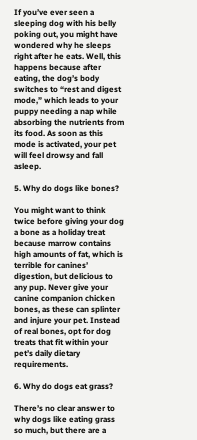If you’ve ever seen a sleeping dog with his belly poking out, you might have wondered why he sleeps right after he eats. Well, this happens because after eating, the dog’s body switches to “rest and digest mode,” which leads to your puppy needing a nap while absorbing the nutrients from its food. As soon as this mode is activated, your pet will feel drowsy and fall asleep.

5. Why do dogs like bones?

You might want to think twice before giving your dog a bone as a holiday treat because marrow contains high amounts of fat, which is terrible for canines’ digestion, but delicious to any pup. Never give your canine companion chicken bones, as these can splinter and injure your pet. Instead of real bones, opt for dog treats that fit within your pet’s daily dietary requirements.

6. Why do dogs eat grass?

There’s no clear answer to why dogs like eating grass so much, but there are a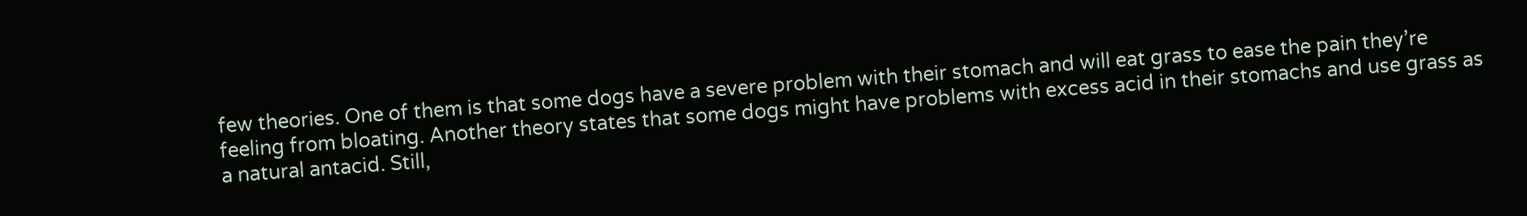few theories. One of them is that some dogs have a severe problem with their stomach and will eat grass to ease the pain they’re feeling from bloating. Another theory states that some dogs might have problems with excess acid in their stomachs and use grass as a natural antacid. Still,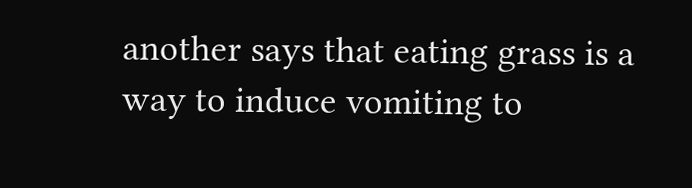another says that eating grass is a way to induce vomiting to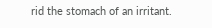rid the stomach of an irritant.